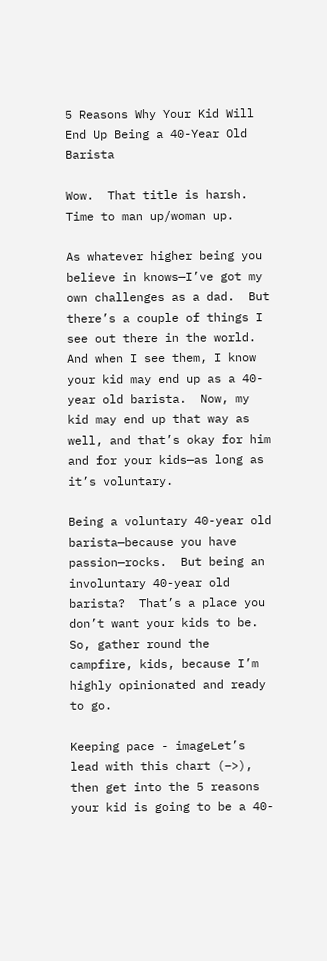5 Reasons Why Your Kid Will End Up Being a 40-Year Old Barista

Wow.  That title is harsh.  Time to man up/woman up.

As whatever higher being you believe in knows—I’ve got my own challenges as a dad.  But there’s a couple of things I see out there in the world. And when I see them, I know your kid may end up as a 40-year old barista.  Now, my kid may end up that way as well, and that’s okay for him and for your kids—as long as it’s voluntary.

Being a voluntary 40-year old barista—because you have passion—rocks.  But being an involuntary 40-year old barista?  That’s a place you don’t want your kids to be.  So, gather round the campfire, kids, because I’m highly opinionated and ready to go.

Keeping pace - imageLet’s lead with this chart (–>), then get into the 5 reasons your kid is going to be a 40-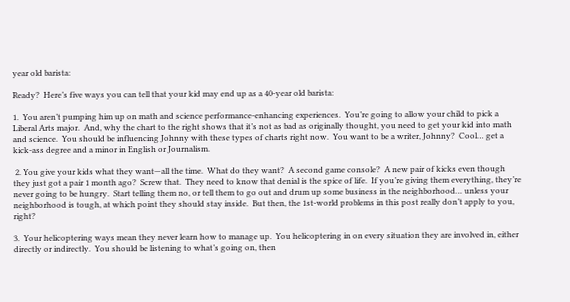year old barista:

Ready?  Here’s five ways you can tell that your kid may end up as a 40-year old barista:

1.  You aren’t pumping him up on math and science performance-enhancing experiences.  You’re going to allow your child to pick a Liberal Arts major.  And, why the chart to the right shows that it’s not as bad as originally thought, you need to get your kid into math and science.  You should be influencing Johnny with these types of charts right now.  You want to be a writer, Johnny?  Cool… get a kick-ass degree and a minor in English or Journalism.

 2. You give your kids what they want—all the time.  What do they want?  A second game console?  A new pair of kicks even though they just got a pair 1 month ago?  Screw that.  They need to know that denial is the spice of life.  If you’re giving them everything, they’re never going to be hungry.  Start telling them no, or tell them to go out and drum up some business in the neighborhood… unless your neighborhood is tough, at which point they should stay inside.  But then, the 1st-world problems in this post really don’t apply to you, right?

3.  Your helicoptering ways mean they never learn how to manage up.  You helicoptering in on every situation they are involved in, either directly or indirectly.  You should be listening to what’s going on, then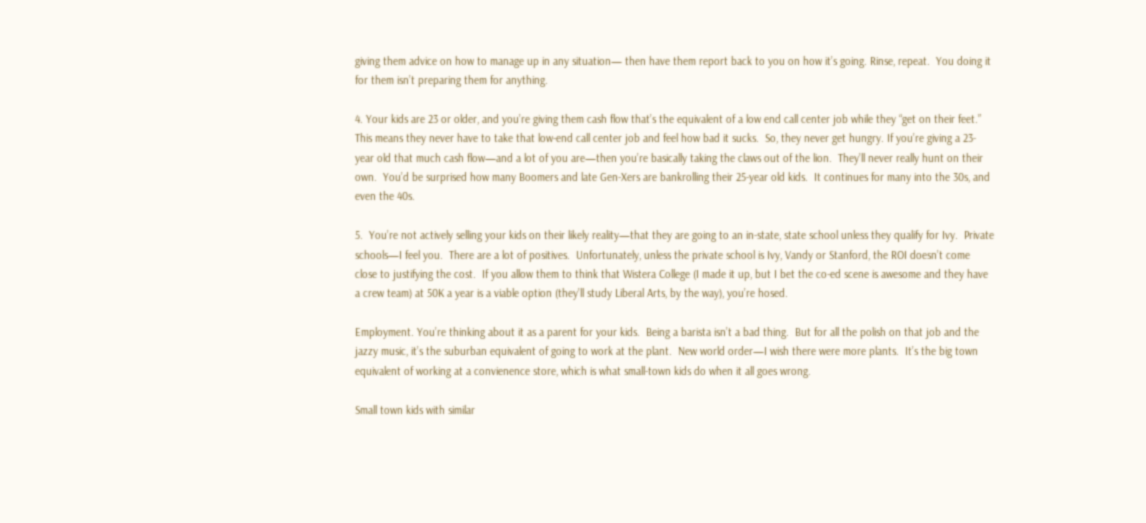giving them advice on how to manage up in any situation— then have them report back to you on how it’s going. Rinse, repeat.  You doing it for them isn’t preparing them for anything.

4. Your kids are 23 or older, and you’re giving them cash flow that’s the equivalent of a low end call center job while they “get on their feet.” This means they never have to take that low-end call center job and feel how bad it sucks.  So, they never get hungry. If you’re giving a 23-year old that much cash flow—and a lot of you are—then you’re basically taking the claws out of the lion.  They’ll never really hunt on their own.  You’d be surprised how many Boomers and late Gen-Xers are bankrolling their 25-year old kids.  It continues for many into the 30s, and even the 40s.

5.  You’re not actively selling your kids on their likely reality—that they are going to an in-state, state school unless they qualify for Ivy.  Private schools—I feel you.  There are a lot of positives.  Unfortunately, unless the private school is Ivy, Vandy or Stanford, the ROI doesn’t come close to justifying the cost.  If you allow them to think that Wistera College (I made it up, but I bet the co-ed scene is awesome and they have a crew team) at 50K a year is a viable option (they’ll study Liberal Arts, by the way), you’re hosed.

Employment. You’re thinking about it as a parent for your kids.  Being a barista isn’t a bad thing.  But for all the polish on that job and the jazzy music, it’s the suburban equivalent of going to work at the plant.  New world order—I wish there were more plants.  It’s the big town equivalent of working at a convienence store, which is what small-town kids do when it all goes wrong.

Small town kids with similar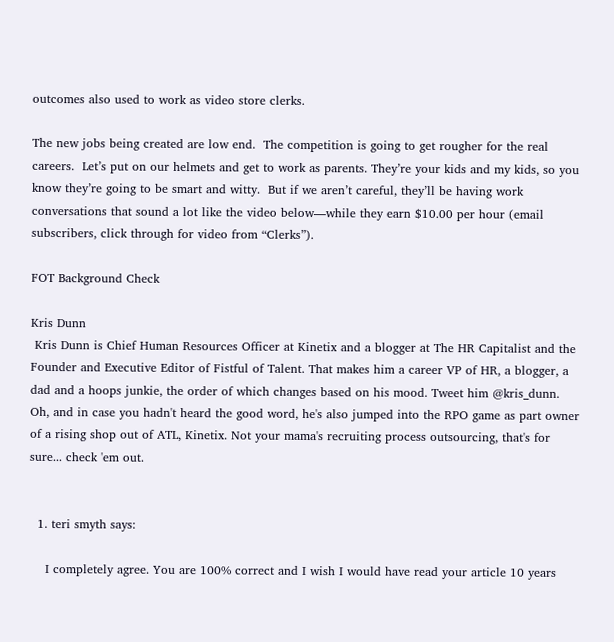outcomes also used to work as video store clerks.

The new jobs being created are low end.  The competition is going to get rougher for the real careers.  Let’s put on our helmets and get to work as parents. They’re your kids and my kids, so you know they’re going to be smart and witty.  But if we aren’t careful, they’ll be having work conversations that sound a lot like the video below—while they earn $10.00 per hour (email subscribers, click through for video from “Clerks”).

FOT Background Check

Kris Dunn
 Kris Dunn is Chief Human Resources Officer at Kinetix and a blogger at The HR Capitalist and the Founder and Executive Editor of Fistful of Talent. That makes him a career VP of HR, a blogger, a dad and a hoops junkie, the order of which changes based on his mood. Tweet him @kris_dunn. Oh, and in case you hadn't heard the good word, he's also jumped into the RPO game as part owner of a rising shop out of ATL, Kinetix. Not your mama's recruiting process outsourcing, that's for sure... check 'em out.


  1. teri smyth says:

    I completely agree. You are 100% correct and I wish I would have read your article 10 years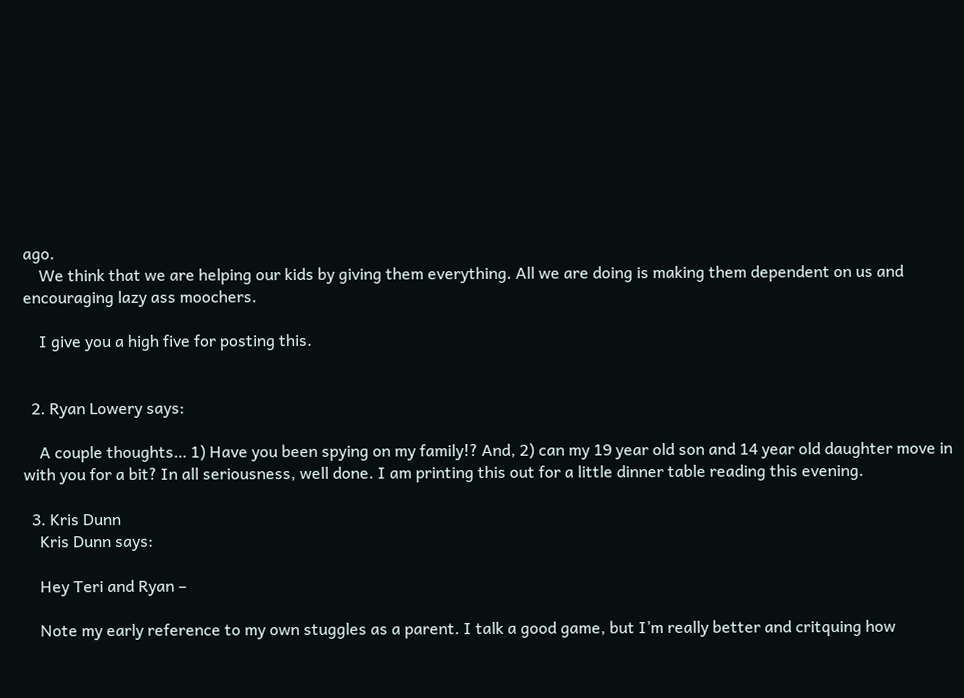ago.
    We think that we are helping our kids by giving them everything. All we are doing is making them dependent on us and encouraging lazy ass moochers.

    I give you a high five for posting this.


  2. Ryan Lowery says:

    A couple thoughts… 1) Have you been spying on my family!? And, 2) can my 19 year old son and 14 year old daughter move in with you for a bit? In all seriousness, well done. I am printing this out for a little dinner table reading this evening.

  3. Kris Dunn
    Kris Dunn says:

    Hey Teri and Ryan –

    Note my early reference to my own stuggles as a parent. I talk a good game, but I’m really better and critquing how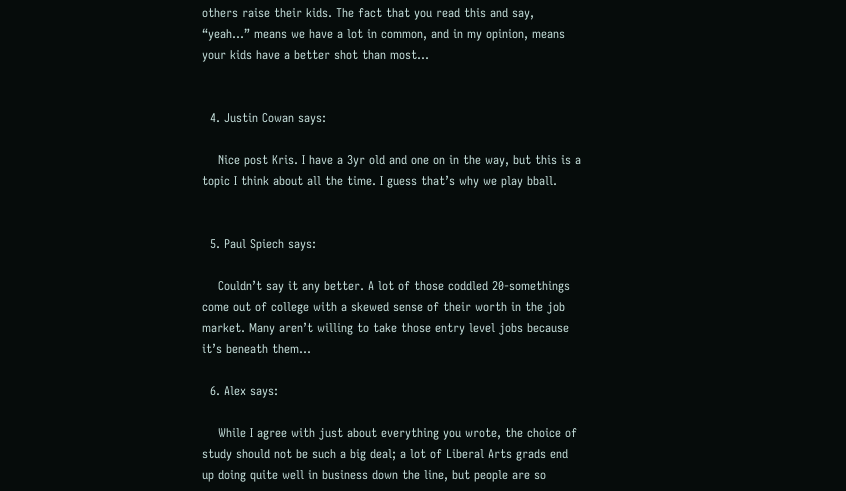others raise their kids. The fact that you read this and say, “yeah…” means we have a lot in common, and in my opinion, means your kids have a better shot than most…


  4. Justin Cowan says:

    Nice post Kris. I have a 3yr old and one on in the way, but this is a topic I think about all the time. I guess that’s why we play bball.


  5. Paul Spiech says:

    Couldn’t say it any better. A lot of those coddled 20-somethings come out of college with a skewed sense of their worth in the job market. Many aren’t willing to take those entry level jobs because it’s beneath them…

  6. Alex says:

    While I agree with just about everything you wrote, the choice of study should not be such a big deal; a lot of Liberal Arts grads end up doing quite well in business down the line, but people are so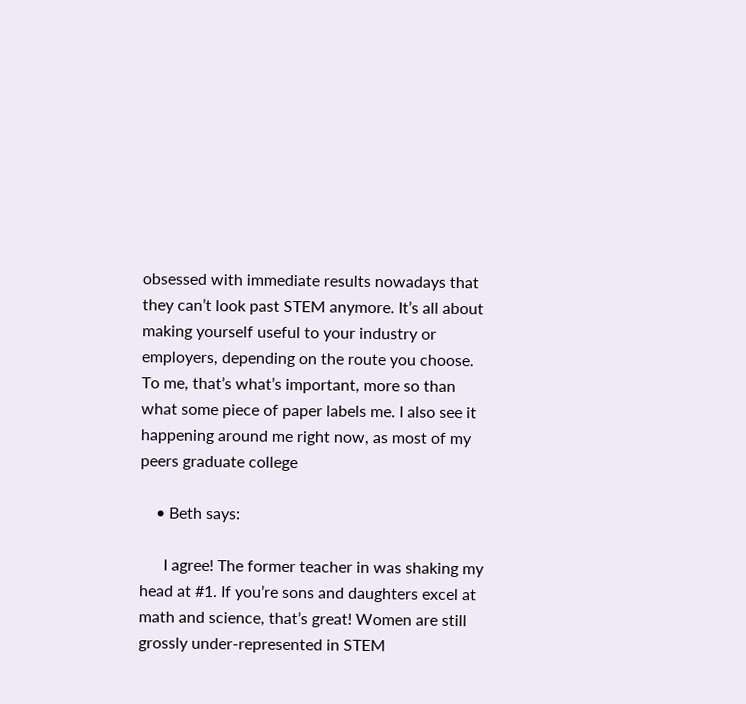obsessed with immediate results nowadays that they can’t look past STEM anymore. It’s all about making yourself useful to your industry or employers, depending on the route you choose. To me, that’s what’s important, more so than what some piece of paper labels me. I also see it happening around me right now, as most of my peers graduate college

    • Beth says:

      I agree! The former teacher in was shaking my head at #1. If you’re sons and daughters excel at math and science, that’s great! Women are still grossly under-represented in STEM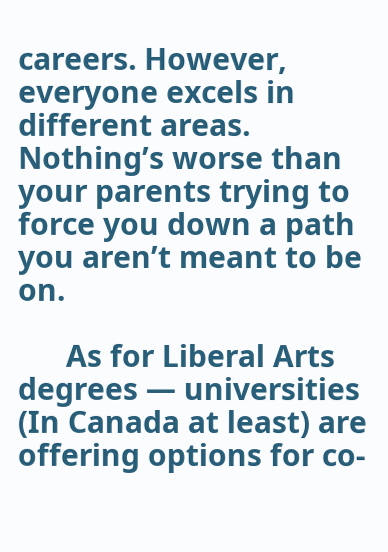careers. However, everyone excels in different areas. Nothing’s worse than your parents trying to force you down a path you aren’t meant to be on.

      As for Liberal Arts degrees — universities (In Canada at least) are offering options for co-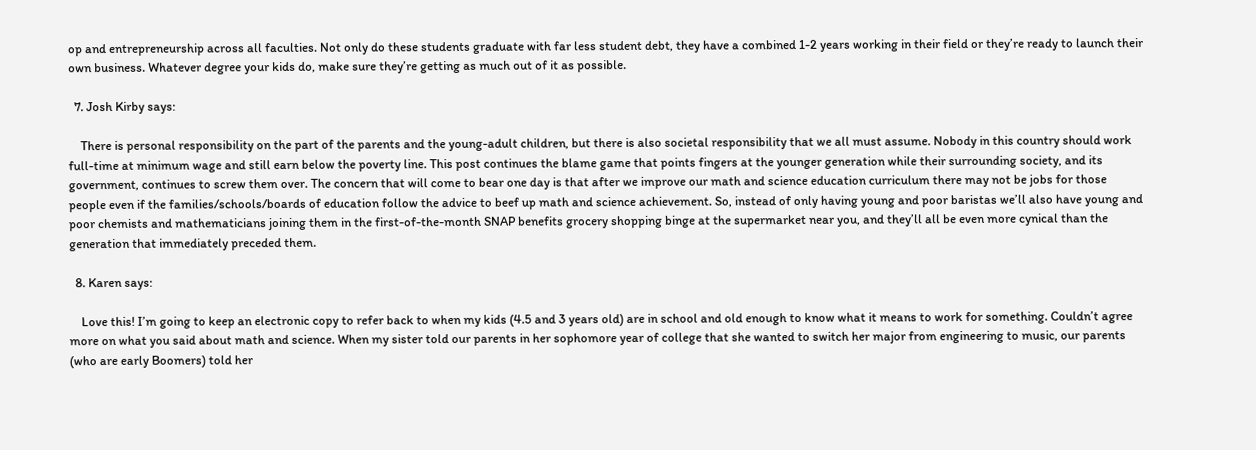op and entrepreneurship across all faculties. Not only do these students graduate with far less student debt, they have a combined 1-2 years working in their field or they’re ready to launch their own business. Whatever degree your kids do, make sure they’re getting as much out of it as possible.

  7. Josh Kirby says:

    There is personal responsibility on the part of the parents and the young-adult children, but there is also societal responsibility that we all must assume. Nobody in this country should work full-time at minimum wage and still earn below the poverty line. This post continues the blame game that points fingers at the younger generation while their surrounding society, and its government, continues to screw them over. The concern that will come to bear one day is that after we improve our math and science education curriculum there may not be jobs for those people even if the families/schools/boards of education follow the advice to beef up math and science achievement. So, instead of only having young and poor baristas we’ll also have young and poor chemists and mathematicians joining them in the first-of-the-month SNAP benefits grocery shopping binge at the supermarket near you, and they’ll all be even more cynical than the generation that immediately preceded them.

  8. Karen says:

    Love this! I’m going to keep an electronic copy to refer back to when my kids (4.5 and 3 years old) are in school and old enough to know what it means to work for something. Couldn’t agree more on what you said about math and science. When my sister told our parents in her sophomore year of college that she wanted to switch her major from engineering to music, our parents (who are early Boomers) told her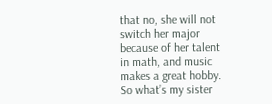that no, she will not switch her major because of her talent in math, and music makes a great hobby. So what’s my sister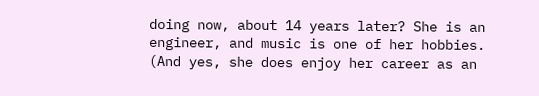doing now, about 14 years later? She is an engineer, and music is one of her hobbies. (And yes, she does enjoy her career as an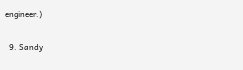engineer.)

  9. Sandy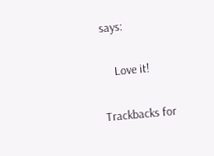says:

    Love it!

Trackbacks for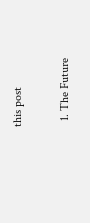this post

  1. The Future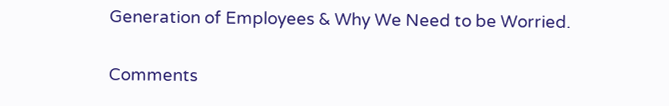Generation of Employees & Why We Need to be Worried.

Comments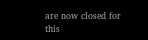are now closed for this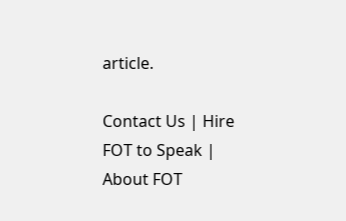article.

Contact Us | Hire FOT to Speak | About FOT